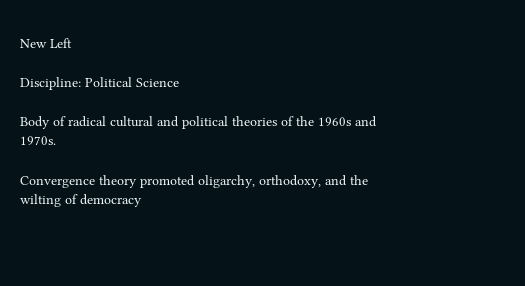New Left

Discipline: Political Science

Body of radical cultural and political theories of the 1960s and 1970s.

Convergence theory promoted oligarchy, orthodoxy, and the wilting of democracy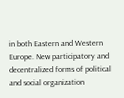in both Eastern and Western Europe. New participatory and decentralized forms of political and social organization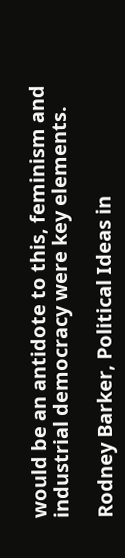would be an antidote to this, feminism and industrial democracy were key elements.

Rodney Barker, Political Ideas in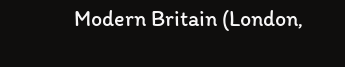Modern Britain (London,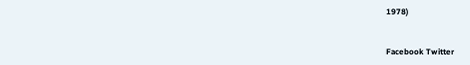1978)


Facebook Twitter